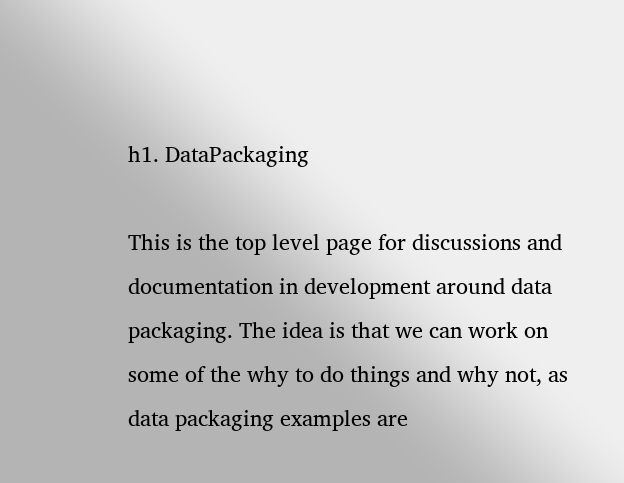h1. DataPackaging

This is the top level page for discussions and documentation in development around data packaging. The idea is that we can work on some of the why to do things and why not, as data packaging examples are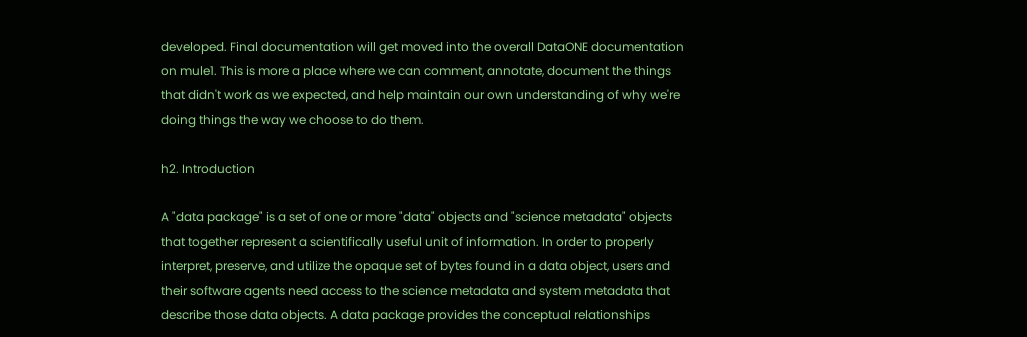developed. Final documentation will get moved into the overall DataONE documentation on mule1. This is more a place where we can comment, annotate, document the things that didn't work as we expected, and help maintain our own understanding of why we're doing things the way we choose to do them.

h2. Introduction

A "data package" is a set of one or more "data" objects and "science metadata" objects that together represent a scientifically useful unit of information. In order to properly interpret, preserve, and utilize the opaque set of bytes found in a data object, users and their software agents need access to the science metadata and system metadata that describe those data objects. A data package provides the conceptual relationships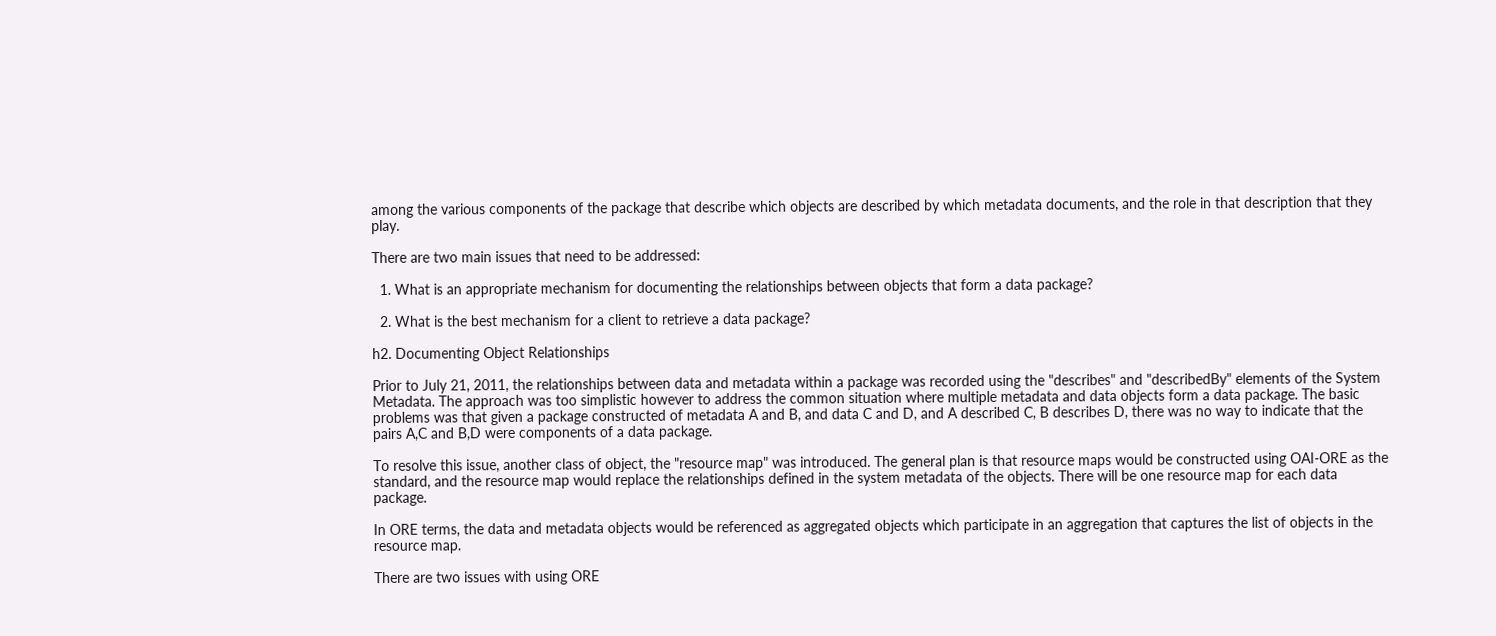among the various components of the package that describe which objects are described by which metadata documents, and the role in that description that they play.

There are two main issues that need to be addressed:

  1. What is an appropriate mechanism for documenting the relationships between objects that form a data package?

  2. What is the best mechanism for a client to retrieve a data package?

h2. Documenting Object Relationships

Prior to July 21, 2011, the relationships between data and metadata within a package was recorded using the "describes" and "describedBy" elements of the System Metadata. The approach was too simplistic however to address the common situation where multiple metadata and data objects form a data package. The basic problems was that given a package constructed of metadata A and B, and data C and D, and A described C, B describes D, there was no way to indicate that the pairs A,C and B,D were components of a data package.

To resolve this issue, another class of object, the "resource map" was introduced. The general plan is that resource maps would be constructed using OAI-ORE as the standard, and the resource map would replace the relationships defined in the system metadata of the objects. There will be one resource map for each data package.

In ORE terms, the data and metadata objects would be referenced as aggregated objects which participate in an aggregation that captures the list of objects in the resource map.

There are two issues with using ORE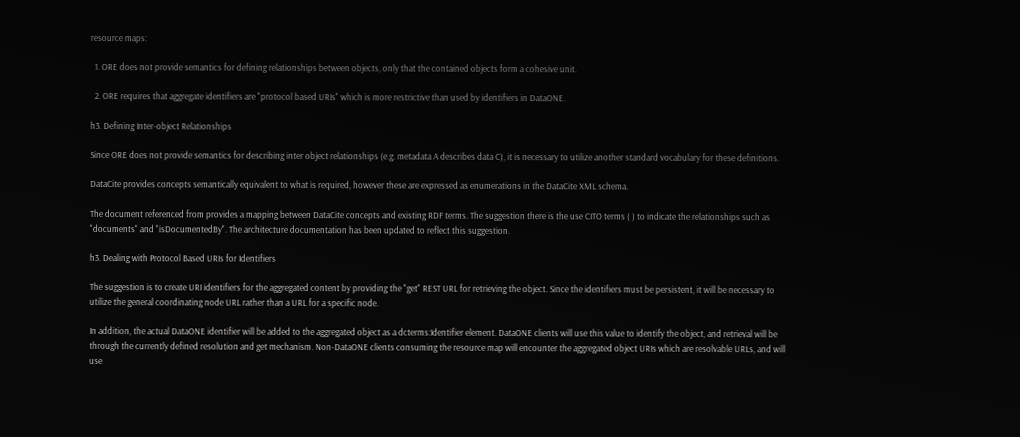resource maps:

  1. ORE does not provide semantics for defining relationships between objects, only that the contained objects form a cohesive unit.

  2. ORE requires that aggregate identifiers are "protocol based URIs" which is more restrictive than used by identifiers in DataONE.

h3. Defining Inter-object Relationships

Since ORE does not provide semantics for describing inter object relationships (e.g. metadata A describes data C), it is necessary to utilize another standard vocabulary for these definitions.

DataCite provides concepts semantically equivalent to what is required, however these are expressed as enumerations in the DataCite XML schema.

The document referenced from provides a mapping between DataCite concepts and existing RDF terms. The suggestion there is the use CITO terms ( ) to indicate the relationships such as "documents" and "isDocumentedBy". The architecture documentation has been updated to reflect this suggestion.

h3. Dealing with Protocol Based URIs for Identifiers

The suggestion is to create URI identifiers for the aggregated content by providing the "get" REST URL for retrieving the object. Since the identifiers must be persistent, it will be necessary to utilize the general coordinating node URL rather than a URL for a specific node.

In addition, the actual DataONE identifier will be added to the aggregated object as a dcterms:Identifier element. DataONE clients will use this value to identify the object, and retrieval will be through the currently defined resolution and get mechanism. Non-DataONE clients consuming the resource map will encounter the aggregated object URIs which are resolvable URLs, and will use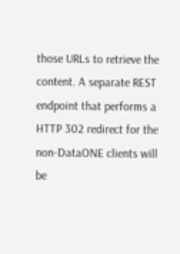those URLs to retrieve the content. A separate REST endpoint that performs a HTTP 302 redirect for the non-DataONE clients will be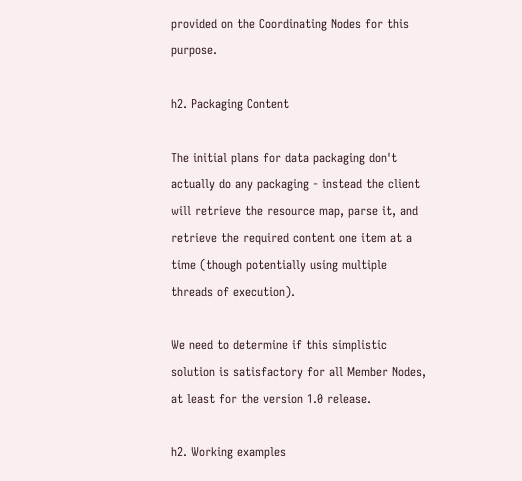provided on the Coordinating Nodes for this purpose.

h2. Packaging Content

The initial plans for data packaging don't actually do any packaging - instead the client will retrieve the resource map, parse it, and retrieve the required content one item at a time (though potentially using multiple threads of execution).

We need to determine if this simplistic solution is satisfactory for all Member Nodes, at least for the version 1.0 release.

h2. Working examples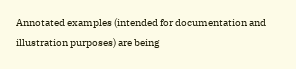Annotated examples (intended for documentation and illustration purposes) are being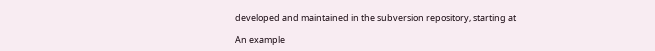developed and maintained in the subversion repository, starting at

An example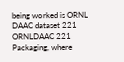being worked is ORNL DAAC dataset 221 ORNLDAAC 221 Packaging, where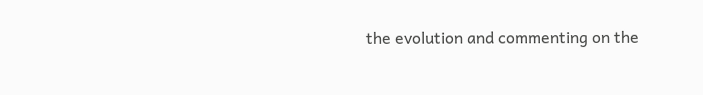the evolution and commenting on the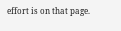effort is on that page.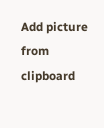Add picture from clipboard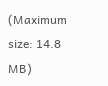(Maximum size: 14.8 MB)